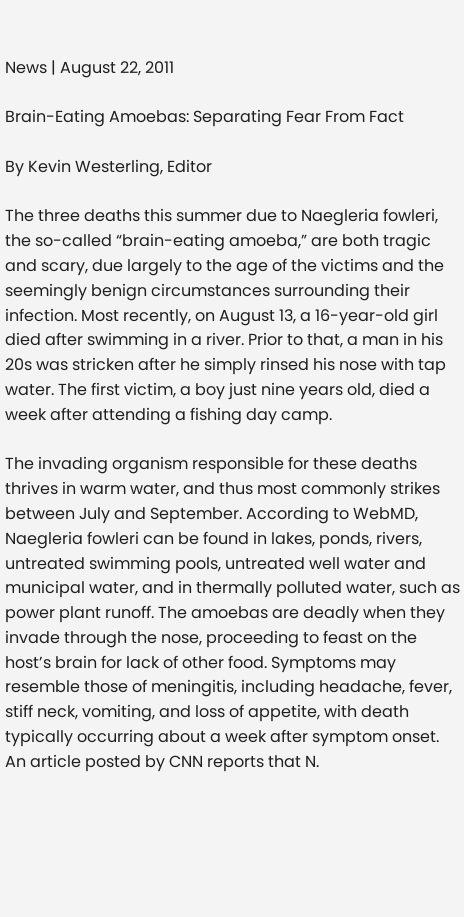News | August 22, 2011

Brain-Eating Amoebas: Separating Fear From Fact

By Kevin Westerling, Editor

The three deaths this summer due to Naegleria fowleri, the so-called “brain-eating amoeba,” are both tragic and scary, due largely to the age of the victims and the seemingly benign circumstances surrounding their infection. Most recently, on August 13, a 16-year-old girl died after swimming in a river. Prior to that, a man in his 20s was stricken after he simply rinsed his nose with tap water. The first victim, a boy just nine years old, died a week after attending a fishing day camp.

The invading organism responsible for these deaths thrives in warm water, and thus most commonly strikes between July and September. According to WebMD, Naegleria fowleri can be found in lakes, ponds, rivers, untreated swimming pools, untreated well water and municipal water, and in thermally polluted water, such as power plant runoff. The amoebas are deadly when they invade through the nose, proceeding to feast on the host’s brain for lack of other food. Symptoms may resemble those of meningitis, including headache, fever, stiff neck, vomiting, and loss of appetite, with death typically occurring about a week after symptom onset. An article posted by CNN reports that N.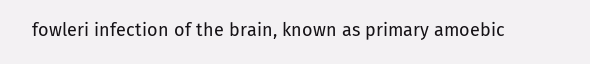fowleri infection of the brain, known as primary amoebic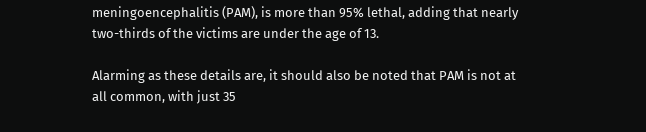meningoencephalitis (PAM), is more than 95% lethal, adding that nearly two-thirds of the victims are under the age of 13.

Alarming as these details are, it should also be noted that PAM is not at all common, with just 35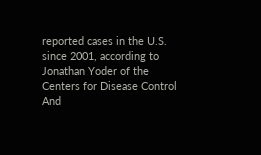reported cases in the U.S. since 2001, according to Jonathan Yoder of the Centers for Disease Control And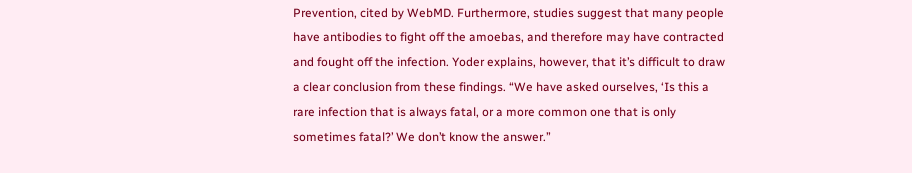Prevention, cited by WebMD. Furthermore, studies suggest that many people have antibodies to fight off the amoebas, and therefore may have contracted and fought off the infection. Yoder explains, however, that it’s difficult to draw a clear conclusion from these findings. “We have asked ourselves, ‘Is this a rare infection that is always fatal, or a more common one that is only sometimes fatal?’ We don’t know the answer.”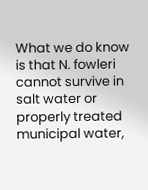What we do know is that N. fowleri cannot survive in salt water or properly treated municipal water,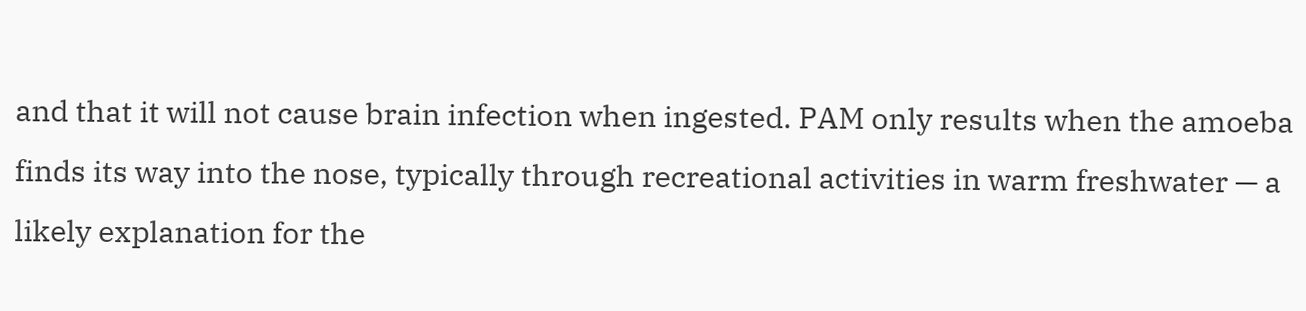and that it will not cause brain infection when ingested. PAM only results when the amoeba finds its way into the nose, typically through recreational activities in warm freshwater — a likely explanation for the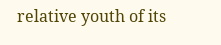relative youth of its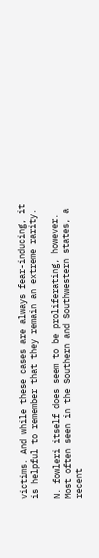victims. And while these cases are always fear-inducing, it is helpful to remember that they remain an extreme rarity.

N. fowleri itself does seem to be proliferating, however. Most often seen in the Southern and Southwestern states, a recent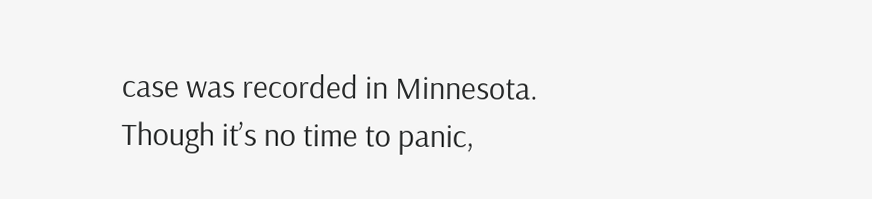case was recorded in Minnesota. Though it’s no time to panic,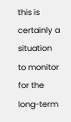this is certainly a situation to monitor for the long-term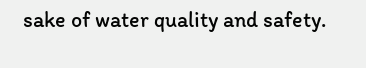sake of water quality and safety.